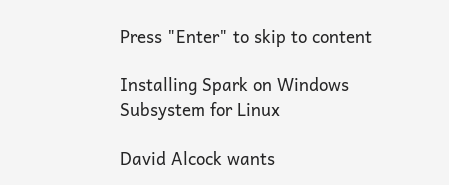Press "Enter" to skip to content

Installing Spark on Windows Subsystem for Linux

David Alcock wants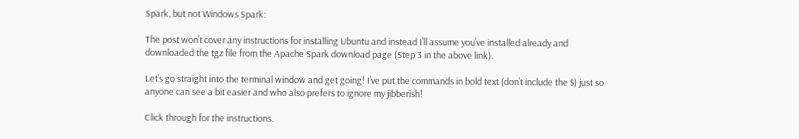Spark, but not Windows Spark:

The post won’t cover any instructions for installing Ubuntu and instead I’ll assume you’ve installed already and downloaded the tgz file from the Apache Spark download page (Step 3 in the above link).

Let’s go straight into the terminal window and get going! I’ve put the commands in bold text (don’t include the $) just so anyone can see a bit easier and who also prefers to ignore my jibberish!

Click through for the instructions.